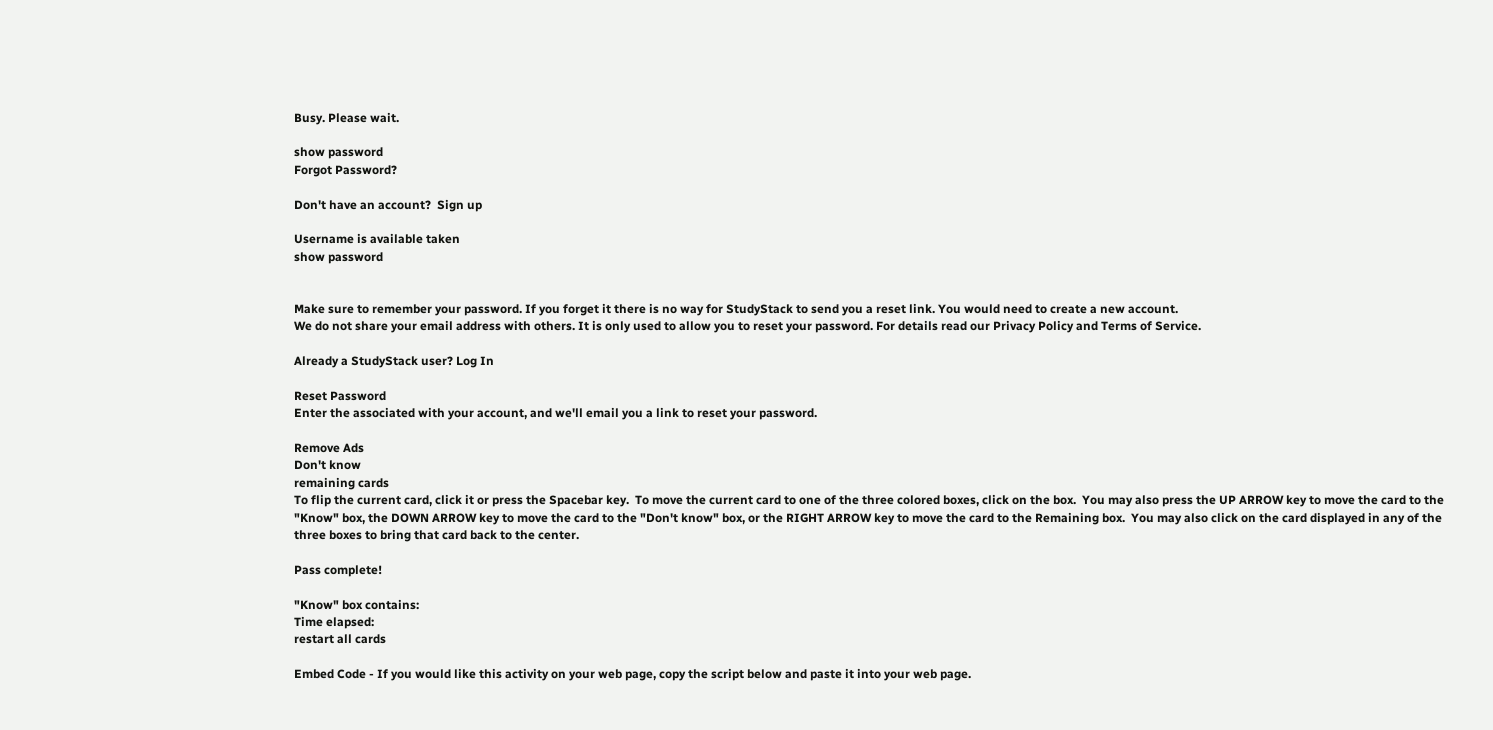Busy. Please wait.

show password
Forgot Password?

Don't have an account?  Sign up

Username is available taken
show password


Make sure to remember your password. If you forget it there is no way for StudyStack to send you a reset link. You would need to create a new account.
We do not share your email address with others. It is only used to allow you to reset your password. For details read our Privacy Policy and Terms of Service.

Already a StudyStack user? Log In

Reset Password
Enter the associated with your account, and we'll email you a link to reset your password.

Remove Ads
Don't know
remaining cards
To flip the current card, click it or press the Spacebar key.  To move the current card to one of the three colored boxes, click on the box.  You may also press the UP ARROW key to move the card to the "Know" box, the DOWN ARROW key to move the card to the "Don't know" box, or the RIGHT ARROW key to move the card to the Remaining box.  You may also click on the card displayed in any of the three boxes to bring that card back to the center.

Pass complete!

"Know" box contains:
Time elapsed:
restart all cards

Embed Code - If you would like this activity on your web page, copy the script below and paste it into your web page.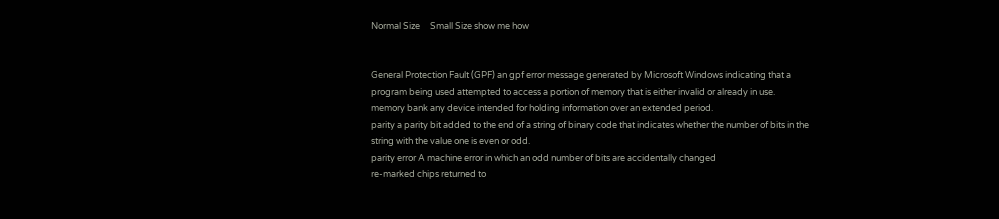Normal Size     Small Size show me how


General Protection Fault (GPF) an gpf error message generated by Microsoft Windows indicating that a program being used attempted to access a portion of memory that is either invalid or already in use.
memory bank any device intended for holding information over an extended period.
parity a parity bit added to the end of a string of binary code that indicates whether the number of bits in the string with the value one is even or odd.
parity error A machine error in which an odd number of bits are accidentally changed
re-marked chips returned to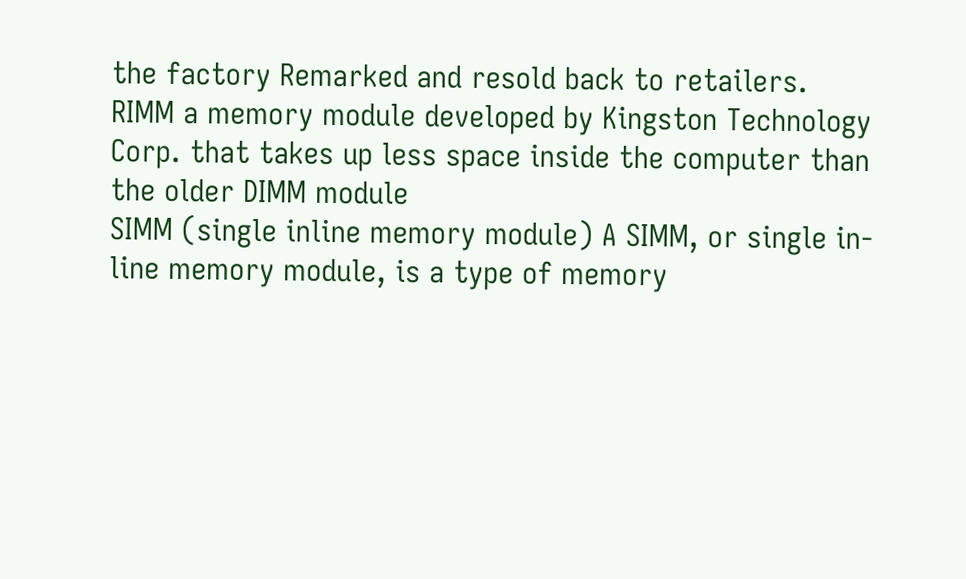the factory Remarked and resold back to retailers.
RIMM a memory module developed by Kingston Technology Corp. that takes up less space inside the computer than the older DIMM module
SIMM (single inline memory module) A SIMM, or single in-line memory module, is a type of memory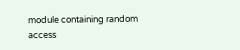module containing random access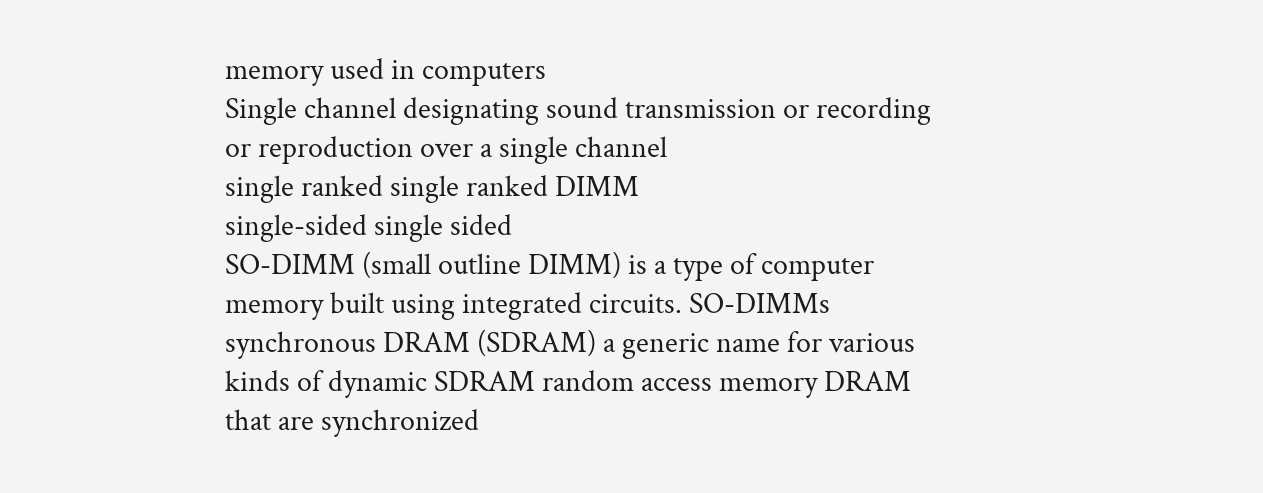memory used in computers
Single channel designating sound transmission or recording or reproduction over a single channel
single ranked single ranked DIMM
single-sided single sided
SO-DIMM (small outline DIMM) is a type of computer memory built using integrated circuits. SO-DIMMs
synchronous DRAM (SDRAM) a generic name for various kinds of dynamic SDRAM random access memory DRAM that are synchronized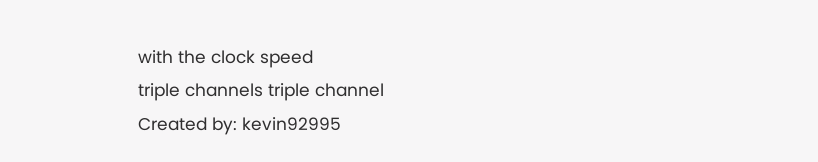with the clock speed
triple channels triple channel
Created by: kevin92995